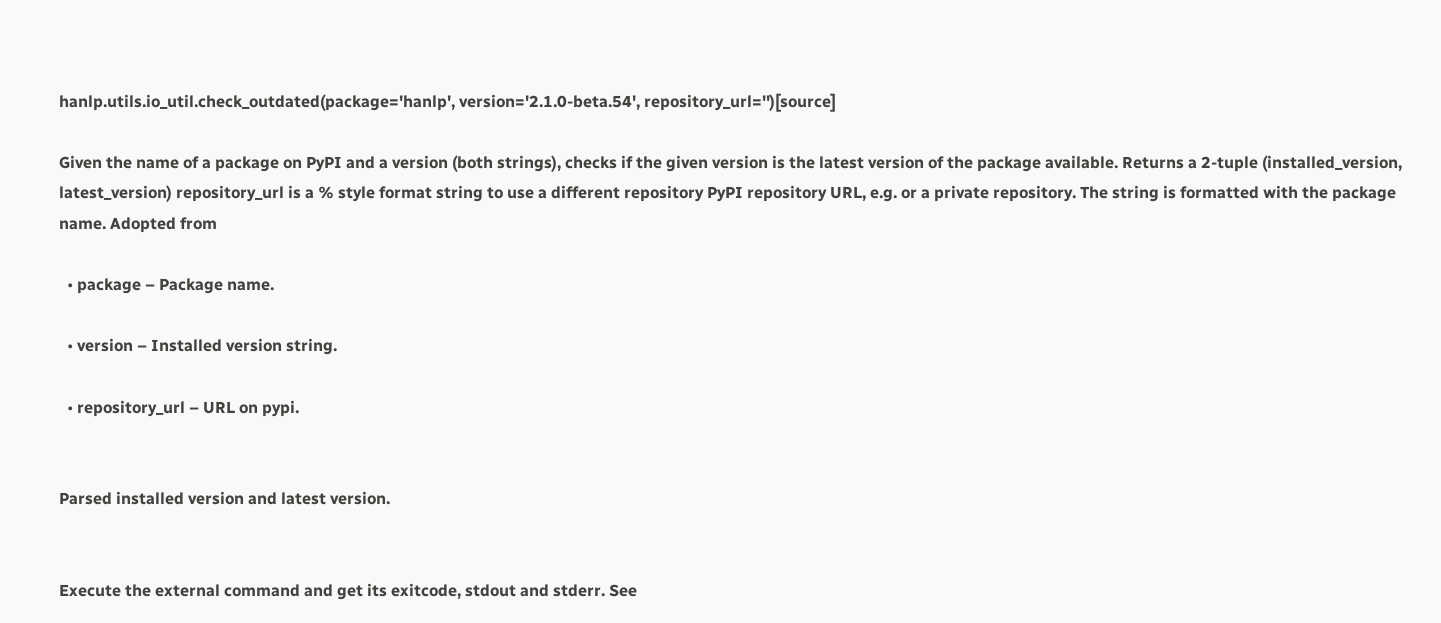hanlp.utils.io_util.check_outdated(package='hanlp', version='2.1.0-beta.54', repository_url='')[source]

Given the name of a package on PyPI and a version (both strings), checks if the given version is the latest version of the package available. Returns a 2-tuple (installed_version, latest_version) repository_url is a % style format string to use a different repository PyPI repository URL, e.g. or a private repository. The string is formatted with the package name. Adopted from

  • package – Package name.

  • version – Installed version string.

  • repository_url – URL on pypi.


Parsed installed version and latest version.


Execute the external command and get its exitcode, stdout and stderr. See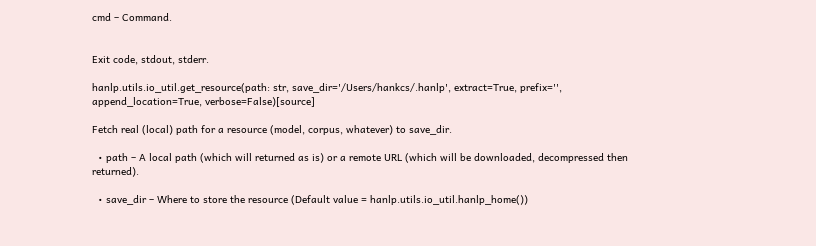cmd – Command.


Exit code, stdout, stderr.

hanlp.utils.io_util.get_resource(path: str, save_dir='/Users/hankcs/.hanlp', extract=True, prefix='', append_location=True, verbose=False)[source]

Fetch real (local) path for a resource (model, corpus, whatever) to save_dir.

  • path – A local path (which will returned as is) or a remote URL (which will be downloaded, decompressed then returned).

  • save_dir – Where to store the resource (Default value = hanlp.utils.io_util.hanlp_home())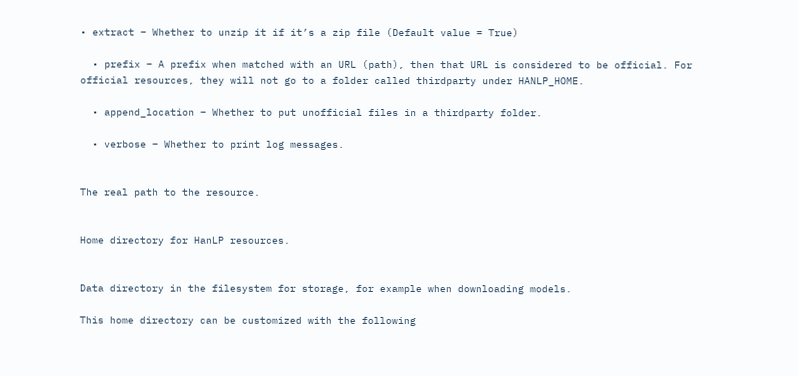• extract – Whether to unzip it if it’s a zip file (Default value = True)

  • prefix – A prefix when matched with an URL (path), then that URL is considered to be official. For official resources, they will not go to a folder called thirdparty under HANLP_HOME.

  • append_location – Whether to put unofficial files in a thirdparty folder.

  • verbose – Whether to print log messages.


The real path to the resource.


Home directory for HanLP resources.


Data directory in the filesystem for storage, for example when downloading models.

This home directory can be customized with the following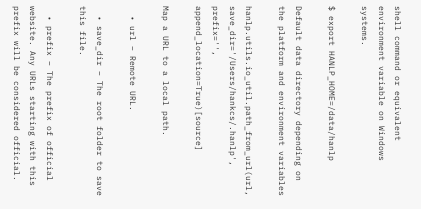shell command or equivalent environment variable on Windows systems.

$ export HANLP_HOME=/data/hanlp

Default data directory depending on the platform and environment variables

hanlp.utils.io_util.path_from_url(url, save_dir='/Users/hankcs/.hanlp', prefix='', append_location=True)[source]

Map a URL to a local path.

  • url – Remote URL.

  • save_dir – The root folder to save this file.

  • prefix – The prefix of official website. Any URLs starting with this prefix will be considered official.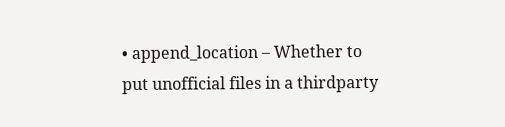• append_location – Whether to put unofficial files in a thirdparty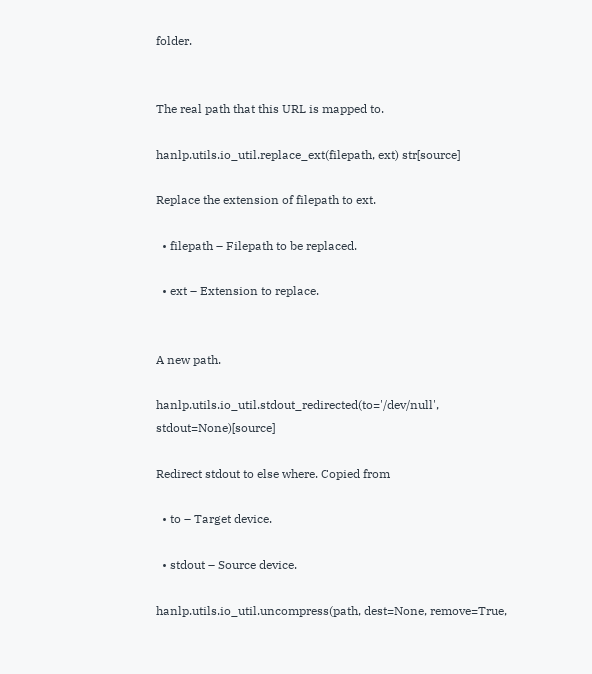folder.


The real path that this URL is mapped to.

hanlp.utils.io_util.replace_ext(filepath, ext) str[source]

Replace the extension of filepath to ext.

  • filepath – Filepath to be replaced.

  • ext – Extension to replace.


A new path.

hanlp.utils.io_util.stdout_redirected(to='/dev/null', stdout=None)[source]

Redirect stdout to else where. Copied from

  • to – Target device.

  • stdout – Source device.

hanlp.utils.io_util.uncompress(path, dest=None, remove=True,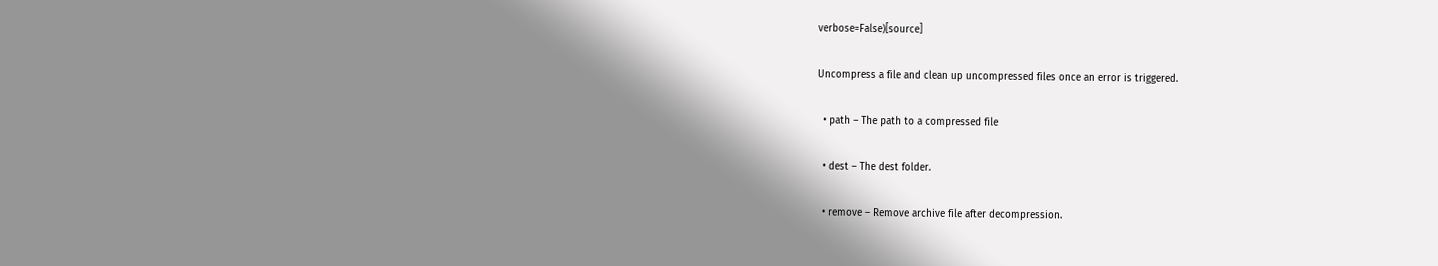verbose=False)[source]

Uncompress a file and clean up uncompressed files once an error is triggered.

  • path – The path to a compressed file

  • dest – The dest folder.

  • remove – Remove archive file after decompression.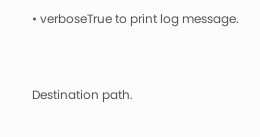• verboseTrue to print log message.


Destination path.